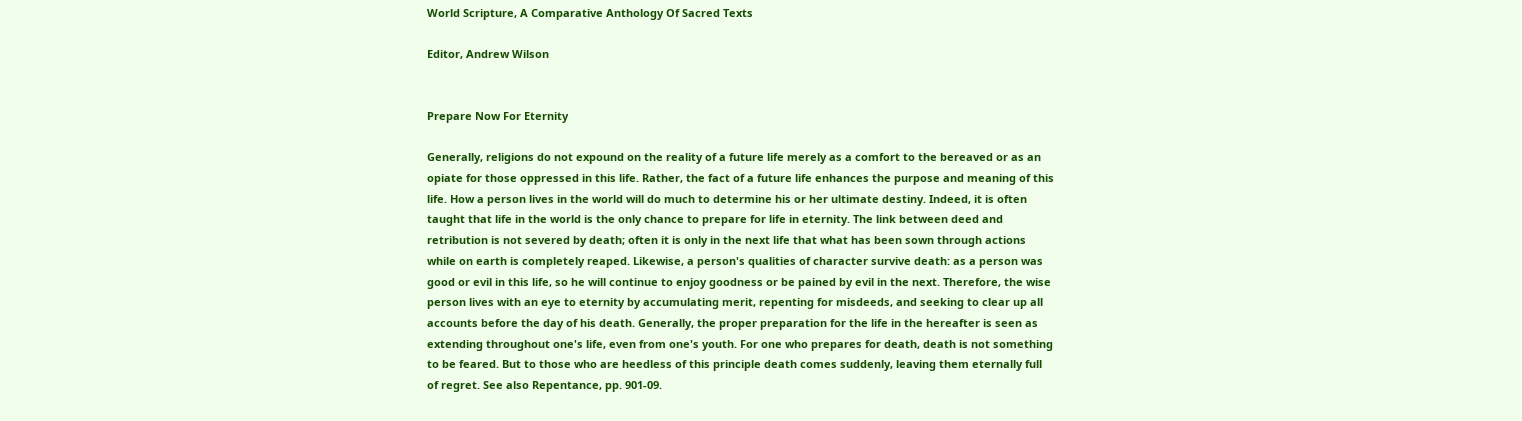World Scripture, A Comparative Anthology Of Sacred Texts

Editor, Andrew Wilson


Prepare Now For Eternity

Generally, religions do not expound on the reality of a future life merely as a comfort to the bereaved or as an opiate for those oppressed in this life. Rather, the fact of a future life enhances the purpose and meaning of this life. How a person lives in the world will do much to determine his or her ultimate destiny. Indeed, it is often taught that life in the world is the only chance to prepare for life in eternity. The link between deed and retribution is not severed by death; often it is only in the next life that what has been sown through actions while on earth is completely reaped. Likewise, a person's qualities of character survive death: as a person was good or evil in this life, so he will continue to enjoy goodness or be pained by evil in the next. Therefore, the wise person lives with an eye to eternity by accumulating merit, repenting for misdeeds, and seeking to clear up all accounts before the day of his death. Generally, the proper preparation for the life in the hereafter is seen as extending throughout one's life, even from one's youth. For one who prepares for death, death is not something to be feared. But to those who are heedless of this principle death comes suddenly, leaving them eternally full of regret. See also Repentance, pp. 901-09.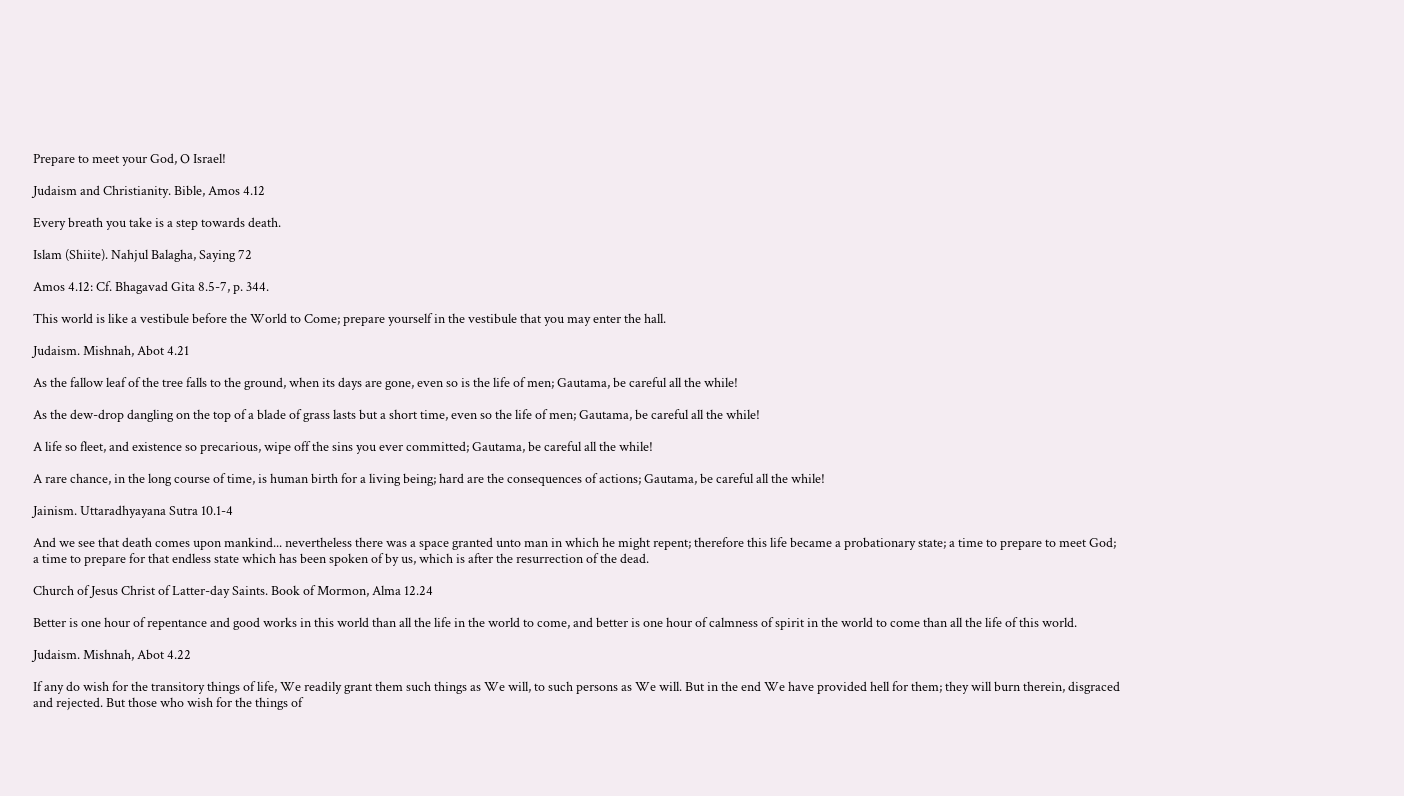Prepare to meet your God, O Israel!

Judaism and Christianity. Bible, Amos 4.12

Every breath you take is a step towards death.

Islam (Shiite). Nahjul Balagha, Saying 72

Amos 4.12: Cf. Bhagavad Gita 8.5-7, p. 344.

This world is like a vestibule before the World to Come; prepare yourself in the vestibule that you may enter the hall.

Judaism. Mishnah, Abot 4.21

As the fallow leaf of the tree falls to the ground, when its days are gone, even so is the life of men; Gautama, be careful all the while!

As the dew-drop dangling on the top of a blade of grass lasts but a short time, even so the life of men; Gautama, be careful all the while!

A life so fleet, and existence so precarious, wipe off the sins you ever committed; Gautama, be careful all the while!

A rare chance, in the long course of time, is human birth for a living being; hard are the consequences of actions; Gautama, be careful all the while!

Jainism. Uttaradhyayana Sutra 10.1-4

And we see that death comes upon mankind... nevertheless there was a space granted unto man in which he might repent; therefore this life became a probationary state; a time to prepare to meet God; a time to prepare for that endless state which has been spoken of by us, which is after the resurrection of the dead.

Church of Jesus Christ of Latter-day Saints. Book of Mormon, Alma 12.24

Better is one hour of repentance and good works in this world than all the life in the world to come, and better is one hour of calmness of spirit in the world to come than all the life of this world.

Judaism. Mishnah, Abot 4.22

If any do wish for the transitory things of life, We readily grant them such things as We will, to such persons as We will. But in the end We have provided hell for them; they will burn therein, disgraced and rejected. But those who wish for the things of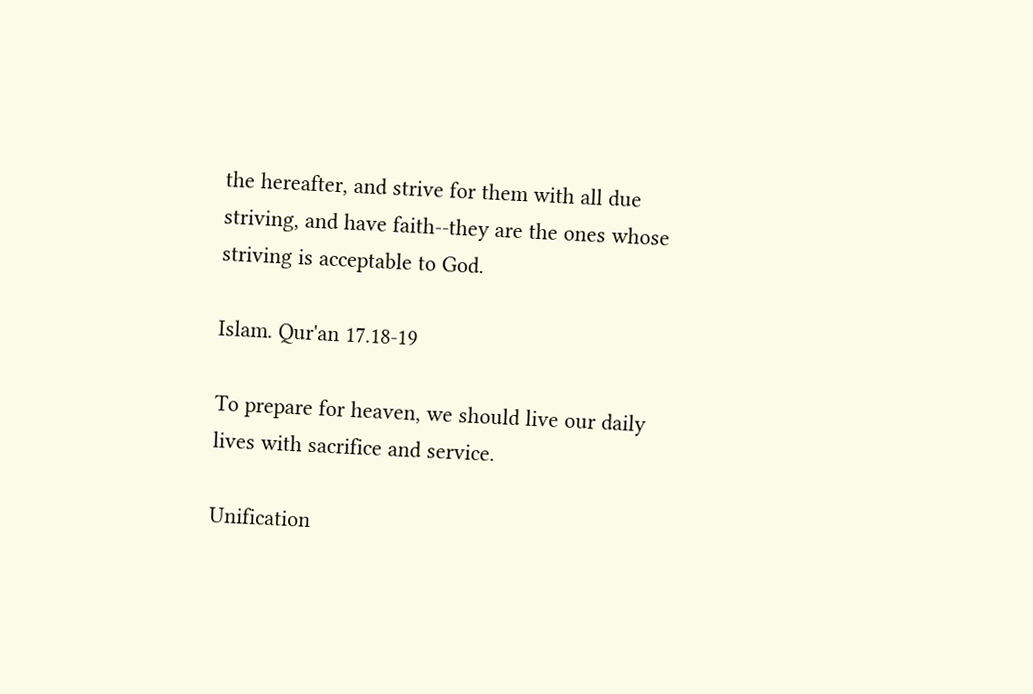the hereafter, and strive for them with all due striving, and have faith--they are the ones whose striving is acceptable to God.

Islam. Qur'an 17.18-19

To prepare for heaven, we should live our daily lives with sacrifice and service.

Unification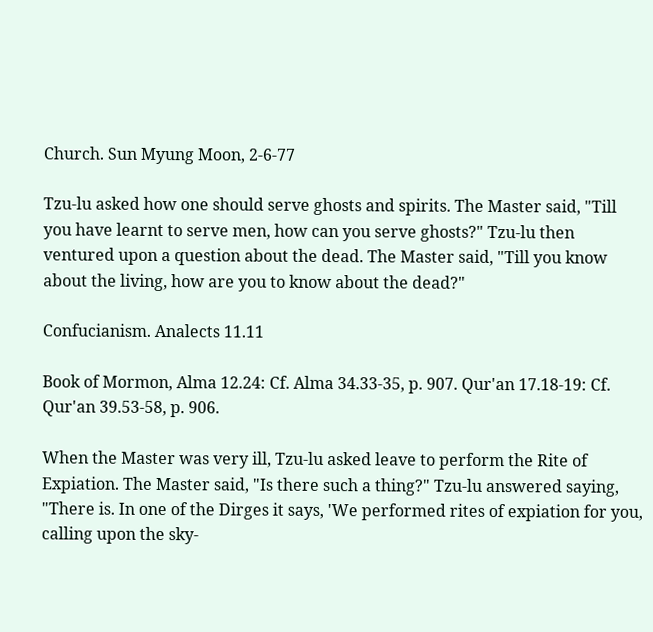Church. Sun Myung Moon, 2-6-77

Tzu-lu asked how one should serve ghosts and spirits. The Master said, "Till you have learnt to serve men, how can you serve ghosts?" Tzu-lu then ventured upon a question about the dead. The Master said, "Till you know about the living, how are you to know about the dead?"

Confucianism. Analects 11.11

Book of Mormon, Alma 12.24: Cf. Alma 34.33-35, p. 907. Qur'an 17.18-19: Cf. Qur'an 39.53-58, p. 906.

When the Master was very ill, Tzu-lu asked leave to perform the Rite of Expiation. The Master said, "Is there such a thing?" Tzu-lu answered saying, "There is. In one of the Dirges it says, 'We performed rites of expiation for you, calling upon the sky-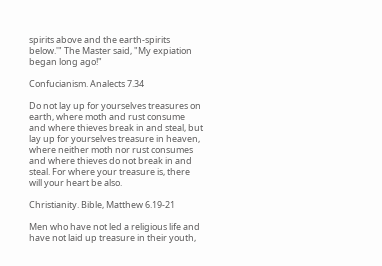spirits above and the earth-spirits below.'" The Master said, "My expiation began long ago!"

Confucianism. Analects 7.34

Do not lay up for yourselves treasures on earth, where moth and rust consume and where thieves break in and steal, but lay up for yourselves treasure in heaven, where neither moth nor rust consumes and where thieves do not break in and steal. For where your treasure is, there will your heart be also.

Christianity. Bible, Matthew 6.19-21

Men who have not led a religious life and have not laid up treasure in their youth,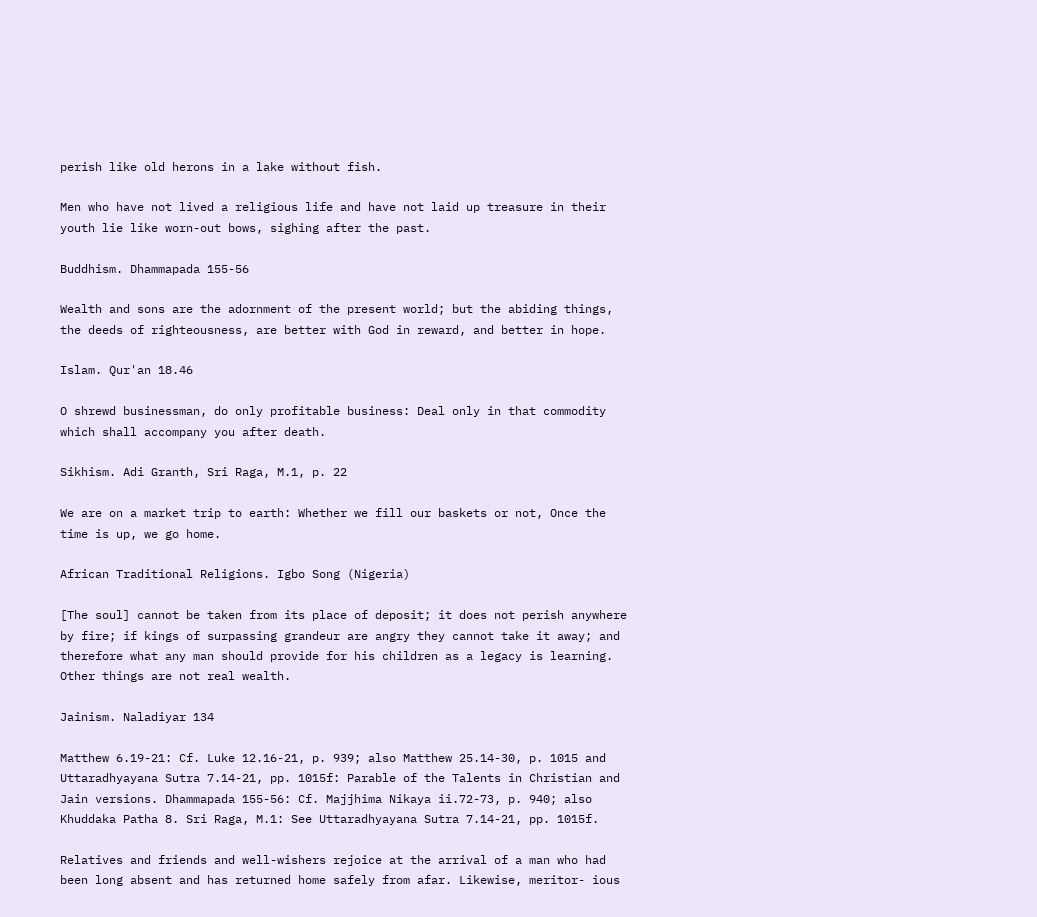perish like old herons in a lake without fish.

Men who have not lived a religious life and have not laid up treasure in their youth lie like worn-out bows, sighing after the past.

Buddhism. Dhammapada 155-56

Wealth and sons are the adornment of the present world; but the abiding things, the deeds of righteousness, are better with God in reward, and better in hope.

Islam. Qur'an 18.46

O shrewd businessman, do only profitable business: Deal only in that commodity which shall accompany you after death.

Sikhism. Adi Granth, Sri Raga, M.1, p. 22

We are on a market trip to earth: Whether we fill our baskets or not, Once the time is up, we go home.

African Traditional Religions. Igbo Song (Nigeria)

[The soul] cannot be taken from its place of deposit; it does not perish anywhere by fire; if kings of surpassing grandeur are angry they cannot take it away; and therefore what any man should provide for his children as a legacy is learning. Other things are not real wealth.

Jainism. Naladiyar 134

Matthew 6.19-21: Cf. Luke 12.16-21, p. 939; also Matthew 25.14-30, p. 1015 and Uttaradhyayana Sutra 7.14-21, pp. 1015f: Parable of the Talents in Christian and Jain versions. Dhammapada 155-56: Cf. Majjhima Nikaya ii.72-73, p. 940; also Khuddaka Patha 8. Sri Raga, M.1: See Uttaradhyayana Sutra 7.14-21, pp. 1015f.

Relatives and friends and well-wishers rejoice at the arrival of a man who had been long absent and has returned home safely from afar. Likewise, meritor- ious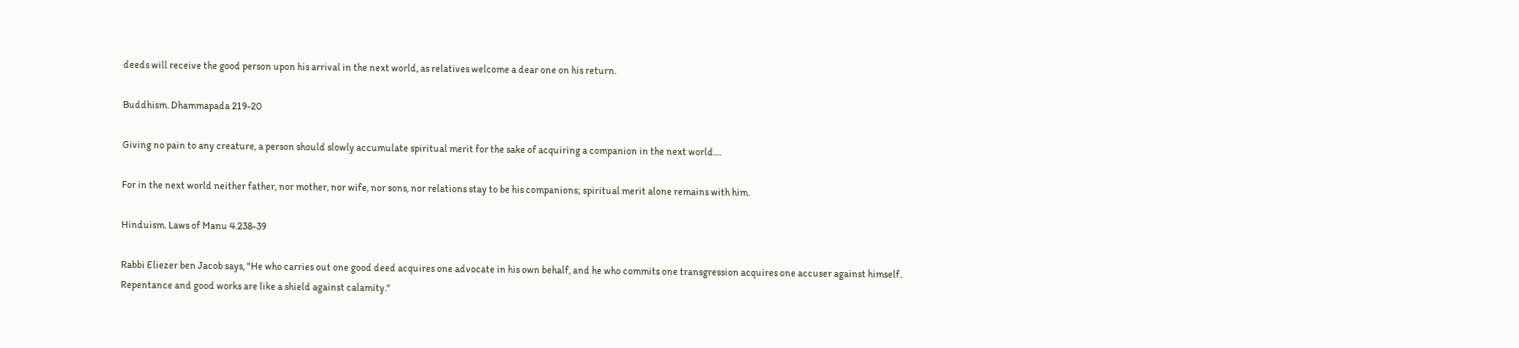deeds will receive the good person upon his arrival in the next world, as relatives welcome a dear one on his return.

Buddhism. Dhammapada 219-20

Giving no pain to any creature, a person should slowly accumulate spiritual merit for the sake of acquiring a companion in the next world....

For in the next world neither father, nor mother, nor wife, nor sons, nor relations stay to be his companions; spiritual merit alone remains with him.

Hinduism. Laws of Manu 4.238-39

Rabbi Eliezer ben Jacob says, "He who carries out one good deed acquires one advocate in his own behalf, and he who commits one transgression acquires one accuser against himself. Repentance and good works are like a shield against calamity."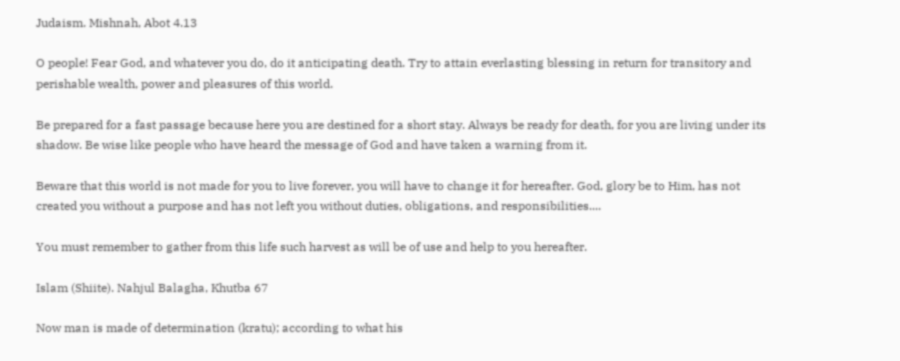Judaism. Mishnah, Abot 4.13

O people! Fear God, and whatever you do, do it anticipating death. Try to attain everlasting blessing in return for transitory and perishable wealth, power and pleasures of this world.

Be prepared for a fast passage because here you are destined for a short stay. Always be ready for death, for you are living under its shadow. Be wise like people who have heard the message of God and have taken a warning from it.

Beware that this world is not made for you to live forever, you will have to change it for hereafter. God, glory be to Him, has not created you without a purpose and has not left you without duties, obligations, and responsibilities....

You must remember to gather from this life such harvest as will be of use and help to you hereafter.

Islam (Shiite). Nahjul Balagha, Khutba 67

Now man is made of determination (kratu); according to what his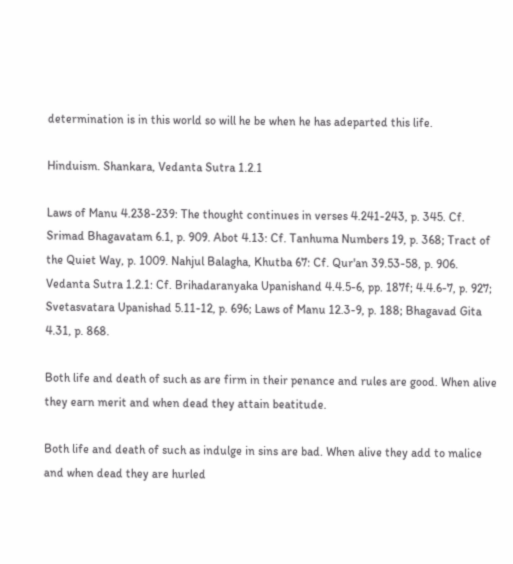determination is in this world so will he be when he has adeparted this life.

Hinduism. Shankara, Vedanta Sutra 1.2.1

Laws of Manu 4.238-239: The thought continues in verses 4.241-243, p. 345. Cf. Srimad Bhagavatam 6.1, p. 909. Abot 4.13: Cf. Tanhuma Numbers 19, p. 368; Tract of the Quiet Way, p. 1009. Nahjul Balagha, Khutba 67: Cf. Qur'an 39.53-58, p. 906. Vedanta Sutra 1.2.1: Cf. Brihadaranyaka Upanishand 4.4.5-6, pp. 187f; 4.4.6-7, p. 927; Svetasvatara Upanishad 5.11-12, p. 696; Laws of Manu 12.3-9, p. 188; Bhagavad Gita 4.31, p. 868.

Both life and death of such as are firm in their penance and rules are good. When alive they earn merit and when dead they attain beatitude.

Both life and death of such as indulge in sins are bad. When alive they add to malice and when dead they are hurled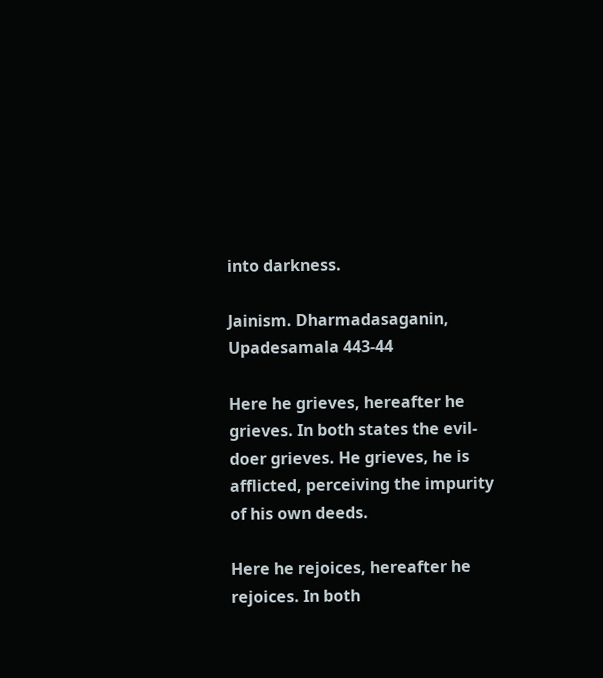into darkness.

Jainism. Dharmadasaganin, Upadesamala 443-44

Here he grieves, hereafter he grieves. In both states the evil-doer grieves. He grieves, he is afflicted, perceiving the impurity of his own deeds.

Here he rejoices, hereafter he rejoices. In both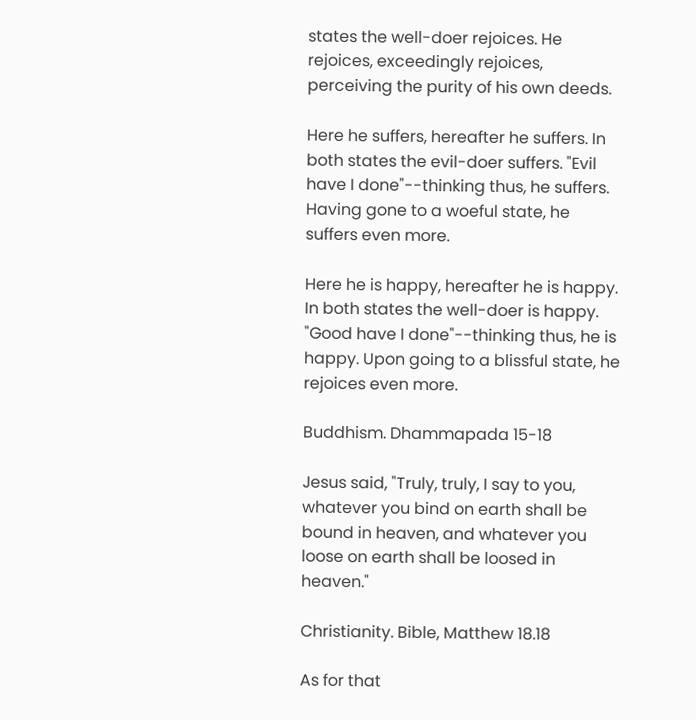states the well-doer rejoices. He rejoices, exceedingly rejoices, perceiving the purity of his own deeds.

Here he suffers, hereafter he suffers. In both states the evil-doer suffers. "Evil have I done"--thinking thus, he suffers. Having gone to a woeful state, he suffers even more.

Here he is happy, hereafter he is happy. In both states the well-doer is happy. "Good have I done"--thinking thus, he is happy. Upon going to a blissful state, he rejoices even more.

Buddhism. Dhammapada 15-18

Jesus said, "Truly, truly, I say to you, whatever you bind on earth shall be bound in heaven, and whatever you loose on earth shall be loosed in heaven."

Christianity. Bible, Matthew 18.18

As for that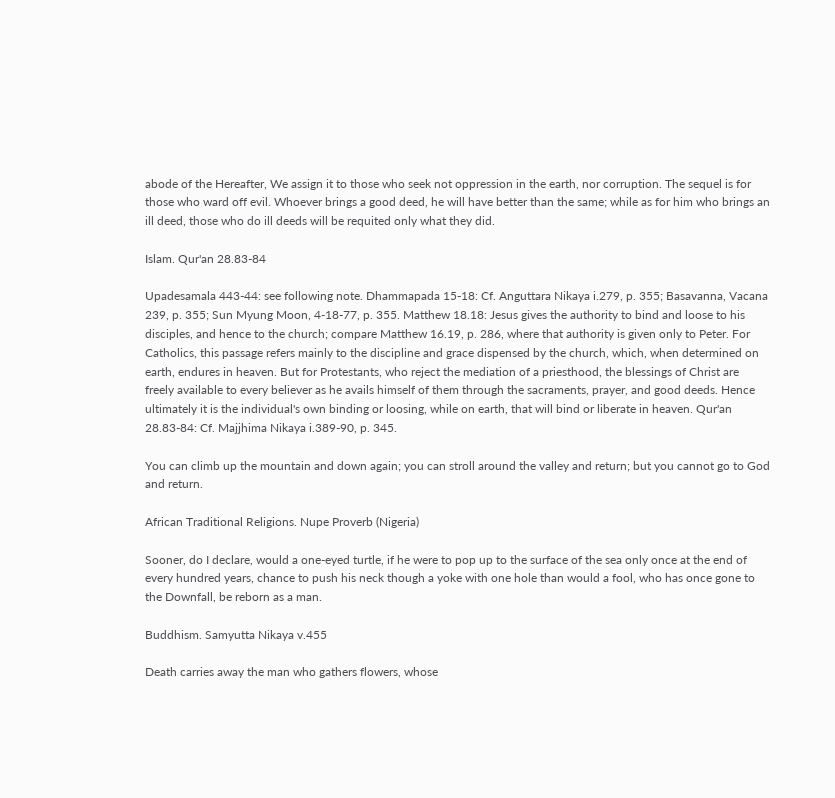abode of the Hereafter, We assign it to those who seek not oppression in the earth, nor corruption. The sequel is for those who ward off evil. Whoever brings a good deed, he will have better than the same; while as for him who brings an ill deed, those who do ill deeds will be requited only what they did.

Islam. Qur'an 28.83-84

Upadesamala 443-44: see following note. Dhammapada 15-18: Cf. Anguttara Nikaya i.279, p. 355; Basavanna, Vacana 239, p. 355; Sun Myung Moon, 4-18-77, p. 355. Matthew 18.18: Jesus gives the authority to bind and loose to his disciples, and hence to the church; compare Matthew 16.19, p. 286, where that authority is given only to Peter. For Catholics, this passage refers mainly to the discipline and grace dispensed by the church, which, when determined on earth, endures in heaven. But for Protestants, who reject the mediation of a priesthood, the blessings of Christ are freely available to every believer as he avails himself of them through the sacraments, prayer, and good deeds. Hence ultimately it is the individual's own binding or loosing, while on earth, that will bind or liberate in heaven. Qur'an 28.83-84: Cf. Majjhima Nikaya i.389-90, p. 345.

You can climb up the mountain and down again; you can stroll around the valley and return; but you cannot go to God and return.

African Traditional Religions. Nupe Proverb (Nigeria)

Sooner, do I declare, would a one-eyed turtle, if he were to pop up to the surface of the sea only once at the end of every hundred years, chance to push his neck though a yoke with one hole than would a fool, who has once gone to the Downfall, be reborn as a man.

Buddhism. Samyutta Nikaya v.455

Death carries away the man who gathers flowers, whose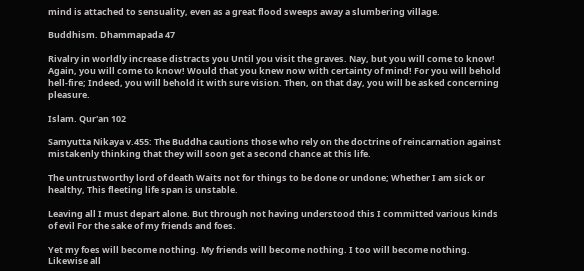mind is attached to sensuality, even as a great flood sweeps away a slumbering village.

Buddhism. Dhammapada 47

Rivalry in worldly increase distracts you Until you visit the graves. Nay, but you will come to know! Again, you will come to know! Would that you knew now with certainty of mind! For you will behold hell-fire; Indeed, you will behold it with sure vision. Then, on that day, you will be asked concerning pleasure.

Islam. Qur'an 102

Samyutta Nikaya v.455: The Buddha cautions those who rely on the doctrine of reincarnation against mistakenly thinking that they will soon get a second chance at this life.

The untrustworthy lord of death Waits not for things to be done or undone; Whether I am sick or healthy, This fleeting life span is unstable.

Leaving all I must depart alone. But through not having understood this I committed various kinds of evil For the sake of my friends and foes.

Yet my foes will become nothing. My friends will become nothing. I too will become nothing. Likewise all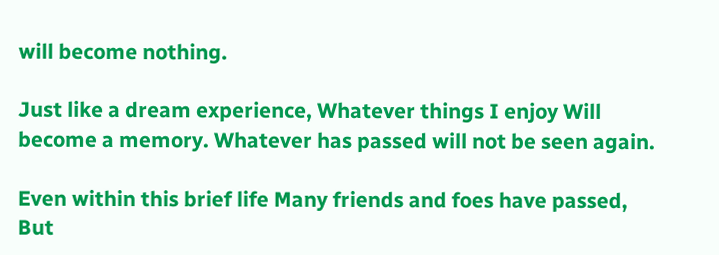will become nothing.

Just like a dream experience, Whatever things I enjoy Will become a memory. Whatever has passed will not be seen again.

Even within this brief life Many friends and foes have passed, But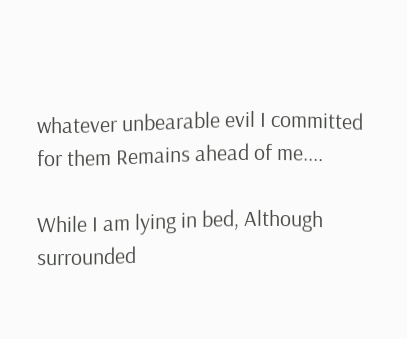whatever unbearable evil I committed for them Remains ahead of me....

While I am lying in bed, Although surrounded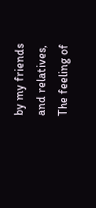by my friends and relatives, The feeling of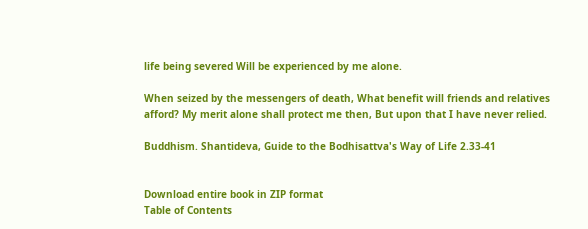life being severed Will be experienced by me alone.

When seized by the messengers of death, What benefit will friends and relatives afford? My merit alone shall protect me then, But upon that I have never relied.

Buddhism. Shantideva, Guide to the Bodhisattva's Way of Life 2.33-41


Download entire book in ZIP format
Table of Contents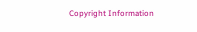Copyright Information